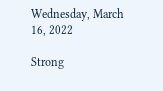Wednesday, March 16, 2022

Strong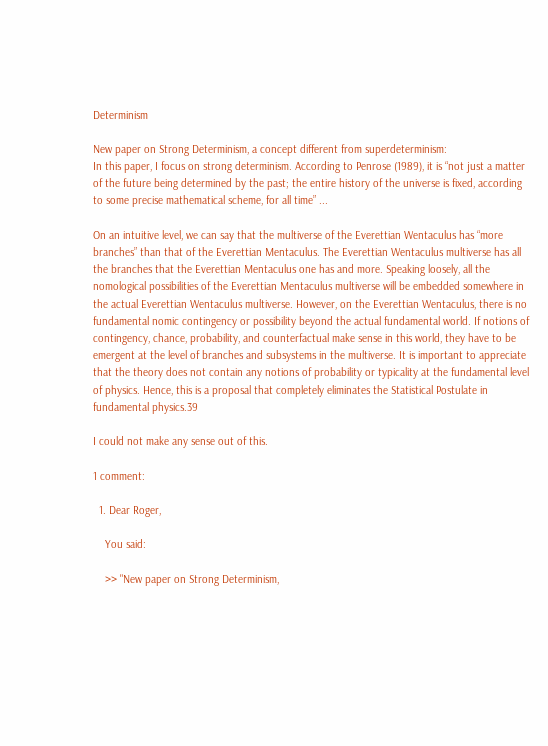Determinism

New paper on Strong Determinism, a concept different from superdeterminism:
In this paper, I focus on strong determinism. According to Penrose (1989), it is “not just a matter of the future being determined by the past; the entire history of the universe is fixed, according to some precise mathematical scheme, for all time” ...

On an intuitive level, we can say that the multiverse of the Everettian Wentaculus has “more branches” than that of the Everettian Mentaculus. The Everettian Wentaculus multiverse has all the branches that the Everettian Mentaculus one has and more. Speaking loosely, all the nomological possibilities of the Everettian Mentaculus multiverse will be embedded somewhere in the actual Everettian Wentaculus multiverse. However, on the Everettian Wentaculus, there is no fundamental nomic contingency or possibility beyond the actual fundamental world. If notions of contingency, chance, probability, and counterfactual make sense in this world, they have to be emergent at the level of branches and subsystems in the multiverse. It is important to appreciate that the theory does not contain any notions of probability or typicality at the fundamental level of physics. Hence, this is a proposal that completely eliminates the Statistical Postulate in fundamental physics.39

I could not make any sense out of this.

1 comment:

  1. Dear Roger,

    You said:

    >> "New paper on Strong Determinism,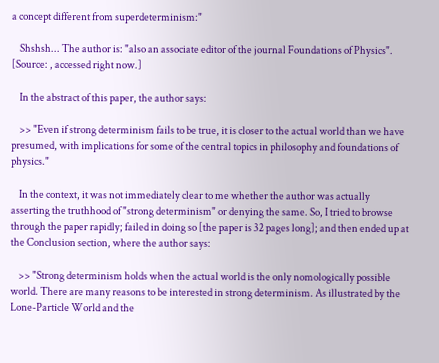a concept different from superdeterminism:"

    Shshsh... The author is: "also an associate editor of the journal Foundations of Physics". [Source: , accessed right now.]

    In the abstract of this paper, the author says:

    >> "Even if strong determinism fails to be true, it is closer to the actual world than we have presumed, with implications for some of the central topics in philosophy and foundations of physics."

    In the context, it was not immediately clear to me whether the author was actually asserting the truthhood of "strong determinism" or denying the same. So, I tried to browse through the paper rapidly; failed in doing so [the paper is 32 pages long]; and then ended up at the Conclusion section, where the author says:

    >> "Strong determinism holds when the actual world is the only nomologically possible world. There are many reasons to be interested in strong determinism. As illustrated by the Lone-Particle World and the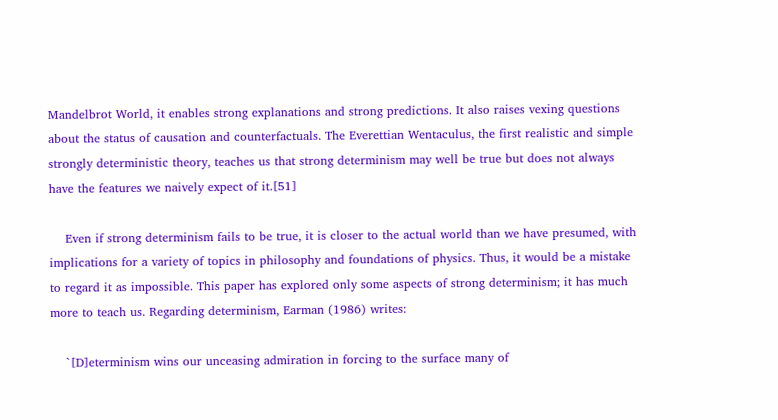Mandelbrot World, it enables strong explanations and strong predictions. It also raises vexing questions about the status of causation and counterfactuals. The Everettian Wentaculus, the first realistic and simple strongly deterministic theory, teaches us that strong determinism may well be true but does not always have the features we naively expect of it.[51]

    Even if strong determinism fails to be true, it is closer to the actual world than we have presumed, with implications for a variety of topics in philosophy and foundations of physics. Thus, it would be a mistake to regard it as impossible. This paper has explored only some aspects of strong determinism; it has much more to teach us. Regarding determinism, Earman (1986) writes:

    `[D]eterminism wins our unceasing admiration in forcing to the surface many of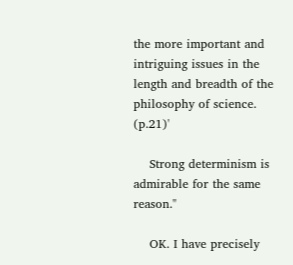the more important and intriguing issues in the length and breadth of the philosophy of science. (p.21)'

    Strong determinism is admirable for the same reason."

    OK. I have precisely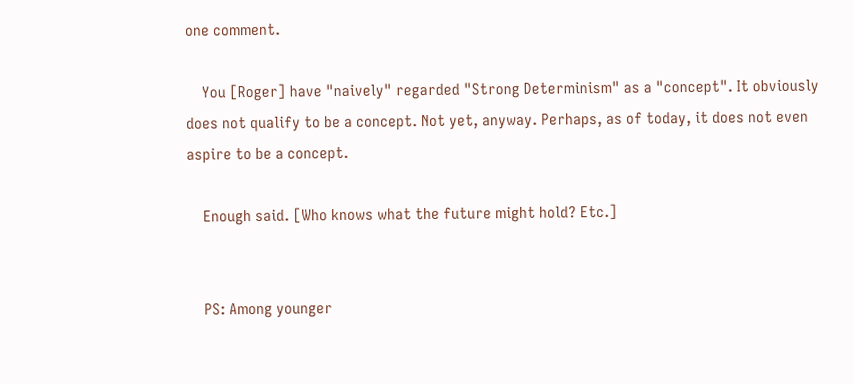one comment.

    You [Roger] have "naively" regarded "Strong Determinism" as a "concept". It obviously does not qualify to be a concept. Not yet, anyway. Perhaps, as of today, it does not even aspire to be a concept.

    Enough said. [Who knows what the future might hold? Etc.]


    PS: Among younger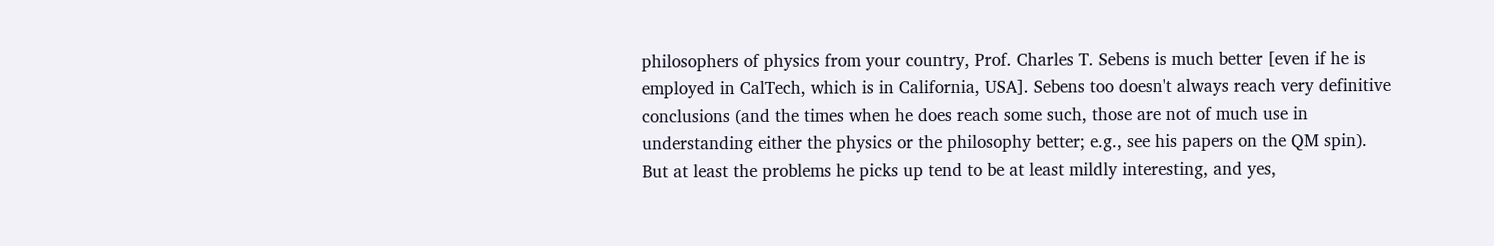philosophers of physics from your country, Prof. Charles T. Sebens is much better [even if he is employed in CalTech, which is in California, USA]. Sebens too doesn't always reach very definitive conclusions (and the times when he does reach some such, those are not of much use in understanding either the physics or the philosophy better; e.g., see his papers on the QM spin). But at least the problems he picks up tend to be at least mildly interesting, and yes,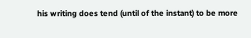his writing does tend (until of the instant) to be more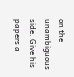on the unambiguous side. Give his papers a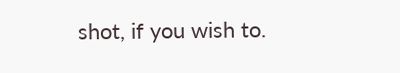shot, if you wish to.